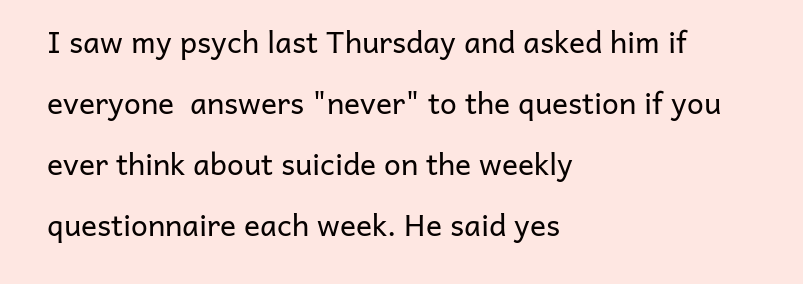I saw my psych last Thursday and asked him if everyone  answers "never" to the question if you ever think about suicide on the weekly questionnaire each week. He said yes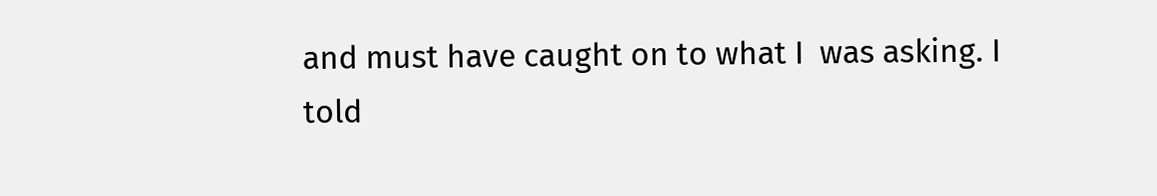and must have caught on to what I  was asking. I told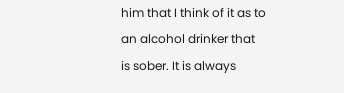him that I think of it as to an alcohol drinker that is sober. It is always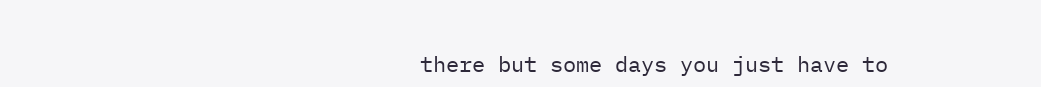there but some days you just have to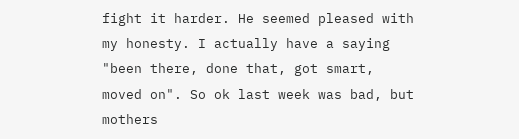fight it harder. He seemed pleased with my honesty. I actually have a saying "been there, done that, got smart, moved on". So ok last week was bad, but mothers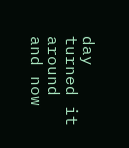day turned it around and now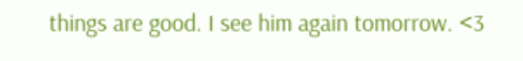things are good. I see him again tomorrow. <3